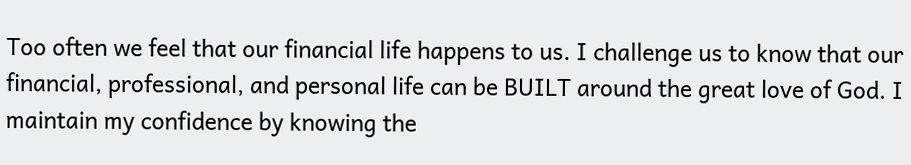Too often we feel that our financial life happens to us. I challenge us to know that our financial, professional, and personal life can be BUILT around the great love of God. I maintain my confidence by knowing the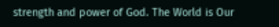strength and power of God. The World is Our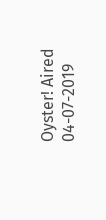Oyster! Aired 04-07-2019